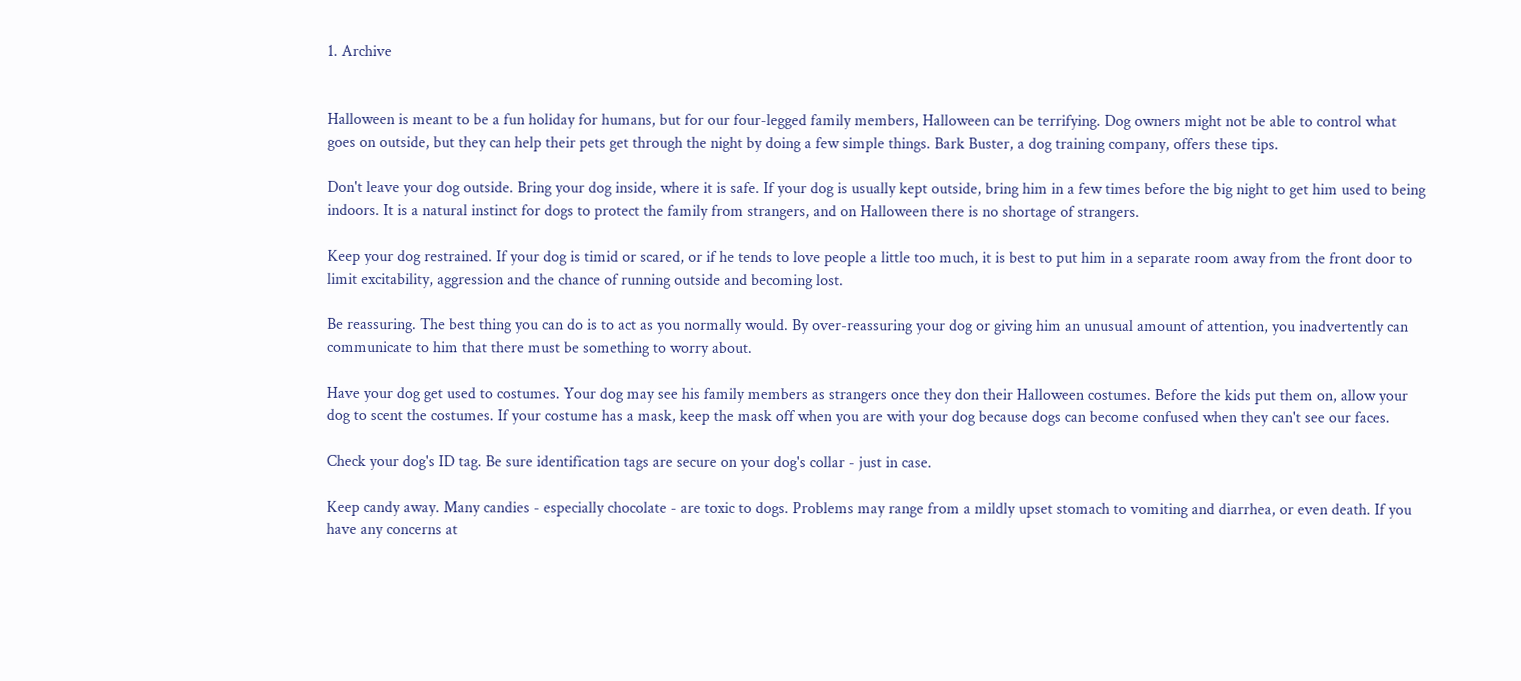1. Archive


Halloween is meant to be a fun holiday for humans, but for our four-legged family members, Halloween can be terrifying. Dog owners might not be able to control what goes on outside, but they can help their pets get through the night by doing a few simple things. Bark Buster, a dog training company, offers these tips.

Don't leave your dog outside. Bring your dog inside, where it is safe. If your dog is usually kept outside, bring him in a few times before the big night to get him used to being indoors. It is a natural instinct for dogs to protect the family from strangers, and on Halloween there is no shortage of strangers.

Keep your dog restrained. If your dog is timid or scared, or if he tends to love people a little too much, it is best to put him in a separate room away from the front door to limit excitability, aggression and the chance of running outside and becoming lost.

Be reassuring. The best thing you can do is to act as you normally would. By over-reassuring your dog or giving him an unusual amount of attention, you inadvertently can communicate to him that there must be something to worry about.

Have your dog get used to costumes. Your dog may see his family members as strangers once they don their Halloween costumes. Before the kids put them on, allow your dog to scent the costumes. If your costume has a mask, keep the mask off when you are with your dog because dogs can become confused when they can't see our faces.

Check your dog's ID tag. Be sure identification tags are secure on your dog's collar - just in case.

Keep candy away. Many candies - especially chocolate - are toxic to dogs. Problems may range from a mildly upset stomach to vomiting and diarrhea, or even death. If you have any concerns at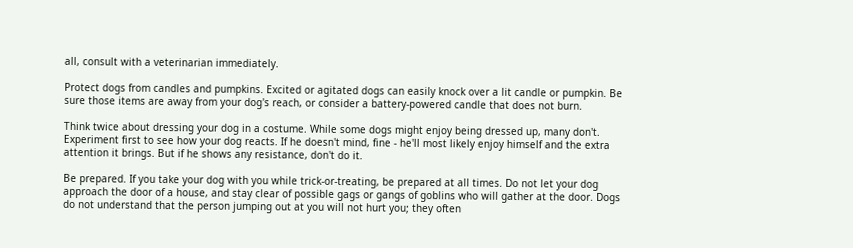all, consult with a veterinarian immediately.

Protect dogs from candles and pumpkins. Excited or agitated dogs can easily knock over a lit candle or pumpkin. Be sure those items are away from your dog's reach, or consider a battery-powered candle that does not burn.

Think twice about dressing your dog in a costume. While some dogs might enjoy being dressed up, many don't. Experiment first to see how your dog reacts. If he doesn't mind, fine - he'll most likely enjoy himself and the extra attention it brings. But if he shows any resistance, don't do it.

Be prepared. If you take your dog with you while trick-or-treating, be prepared at all times. Do not let your dog approach the door of a house, and stay clear of possible gags or gangs of goblins who will gather at the door. Dogs do not understand that the person jumping out at you will not hurt you; they often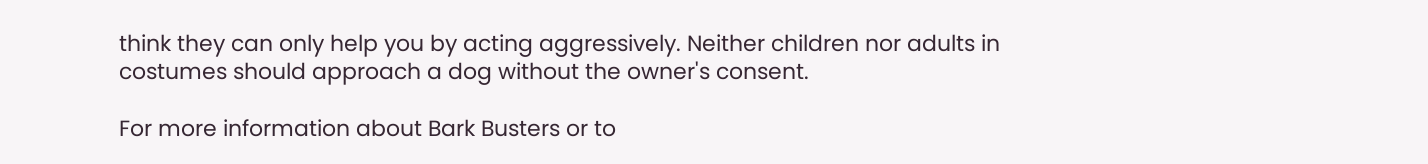think they can only help you by acting aggressively. Neither children nor adults in costumes should approach a dog without the owner's consent.

For more information about Bark Busters or to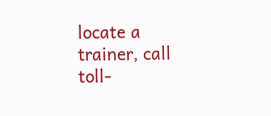locate a trainer, call toll-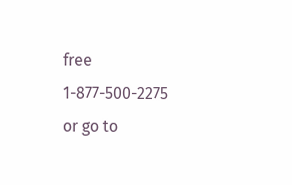free 1-877-500-2275 or go to